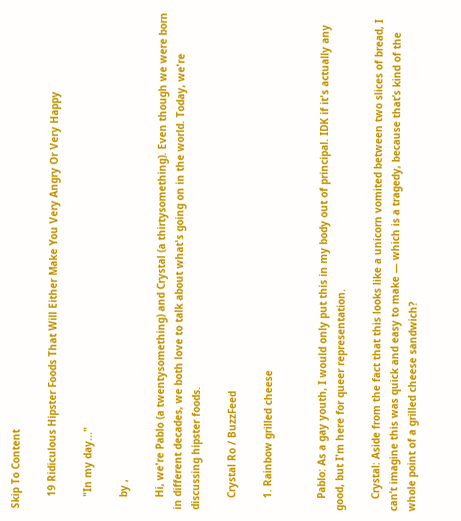Skip To Content

    19 Ridiculous Hipster Foods That Will Either Make You Very Angry Or Very Happy

    "In my day..."

    by ,

    Hi, we're Pablo (a twentysomething) and Crystal (a thirtysomething). Even though we were born in different decades, we both love to talk about what's going on in the world. Today, we're discussing hipster foods.

    Crystal Ro / BuzzFeed

    1. Rainbow grilled cheese


    Pablo: As a gay youth, I would only put this in my body out of principal. IDK if it's actually any good, but I'm here for queer representation.

    Crystal: Aside from the fact that this looks like a unicorn vomited between two slices of bread, I can’t imagine this was quick and easy to make — which is a tragedy, because that’s kind of the whole point of a grilled cheese sandwich?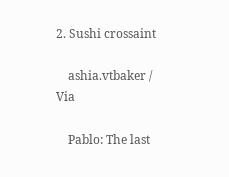2. Sushi crossaint

    ashia.vtbaker / Via

    Pablo: The last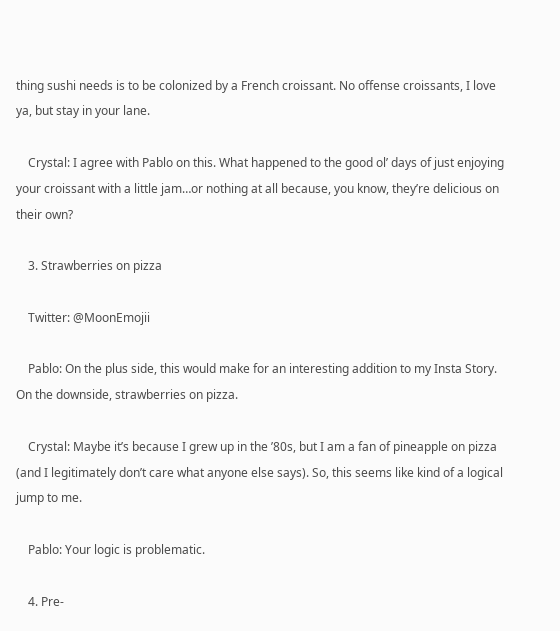thing sushi needs is to be colonized by a French croissant. No offense croissants, I love ya, but stay in your lane.

    Crystal: I agree with Pablo on this. What happened to the good ol’ days of just enjoying your croissant with a little jam…or nothing at all because, you know, they’re delicious on their own?

    3. Strawberries on pizza

    Twitter: @MoonEmojii

    Pablo: On the plus side, this would make for an interesting addition to my Insta Story. On the downside, strawberries on pizza.

    Crystal: Maybe it’s because I grew up in the ’80s, but I am a fan of pineapple on pizza (and I legitimately don’t care what anyone else says). So, this seems like kind of a logical jump to me.

    Pablo: Your logic is problematic.

    4. Pre-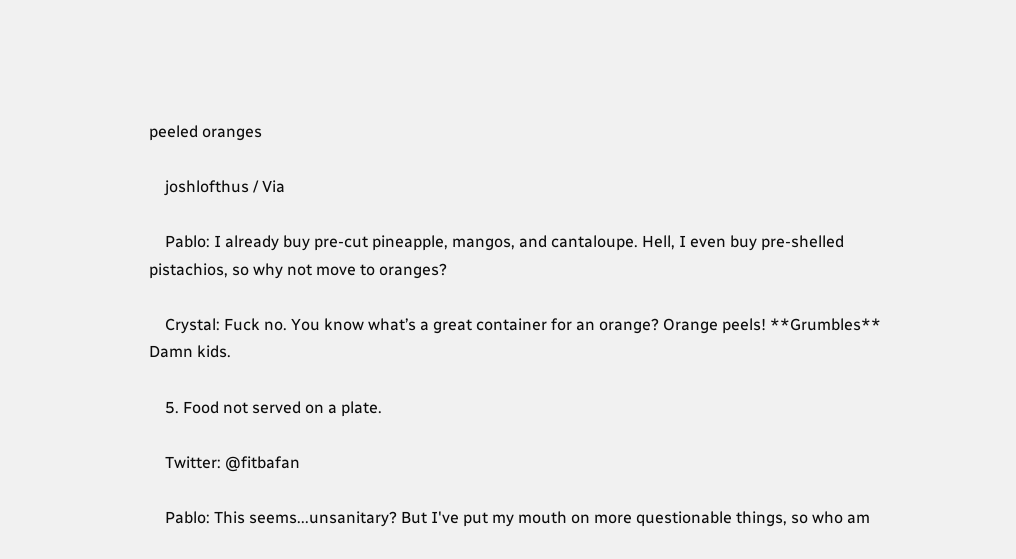peeled oranges

    joshlofthus / Via

    Pablo: I already buy pre-cut pineapple, mangos, and cantaloupe. Hell, I even buy pre-shelled pistachios, so why not move to oranges?

    Crystal: Fuck no. You know what’s a great container for an orange? Orange peels! **Grumbles** Damn kids.

    5. Food not served on a plate.

    Twitter: @fitbafan

    Pablo: This seems...unsanitary? But I've put my mouth on more questionable things, so who am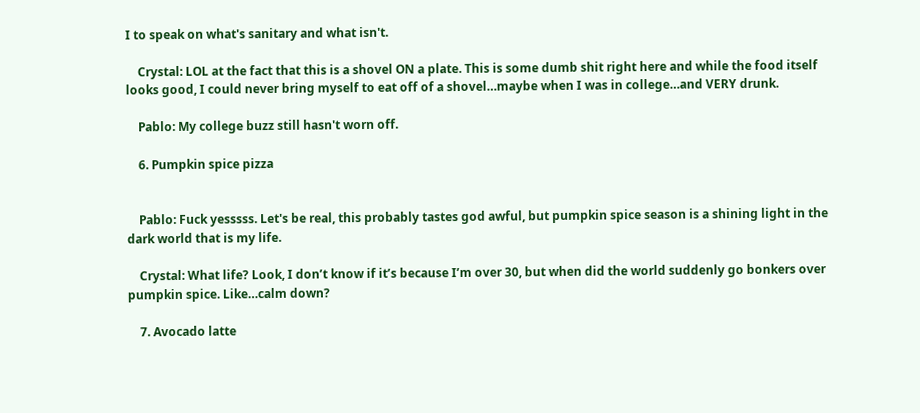I to speak on what's sanitary and what isn't.

    Crystal: LOL at the fact that this is a shovel ON a plate. This is some dumb shit right here and while the food itself looks good, I could never bring myself to eat off of a shovel…maybe when I was in college…and VERY drunk.

    Pablo: My college buzz still hasn't worn off.

    6. Pumpkin spice pizza


    Pablo: Fuck yesssss. Let's be real, this probably tastes god awful, but pumpkin spice season is a shining light in the dark world that is my life.

    Crystal: What life? Look, I don’t know if it’s because I’m over 30, but when did the world suddenly go bonkers over pumpkin spice. Like…calm down?

    7. Avocado latte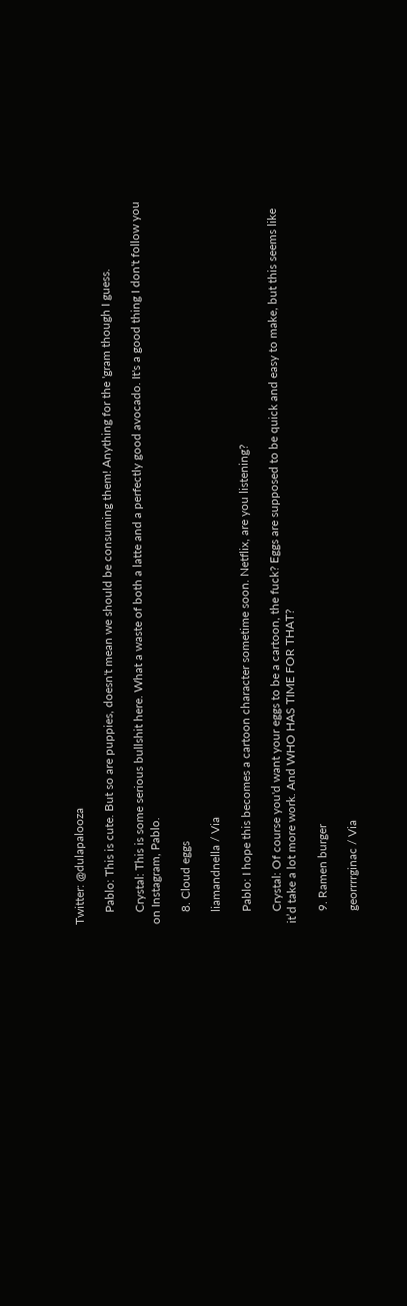Twitter: @dulapalooza

    Pablo: This is cute. But so are puppies, doesn't mean we should be consuming them! Anything for the 'gram though I guess.

    Crystal: This is some serious bullshit here. What a waste of both a latte and a perfectly good avocado. It's a good thing I don't follow you on Instagram, Pablo.

    8. Cloud eggs

    liamandnella / Via

    Pablo: I hope this becomes a cartoon character sometime soon. Netflix, are you listening?

    Crystal: Of course you'd want your eggs to be a cartoon, the fuck? Eggs are supposed to be quick and easy to make, but this seems like it’d take a lot more work. And WHO HAS TIME FOR THAT?

    9. Ramen burger

    georrrrginac / Via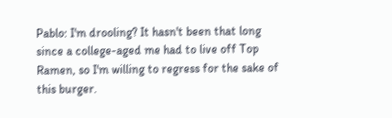Pablo: I'm drooling? It hasn't been that long since a college-aged me had to live off Top Ramen, so I'm willing to regress for the sake of this burger.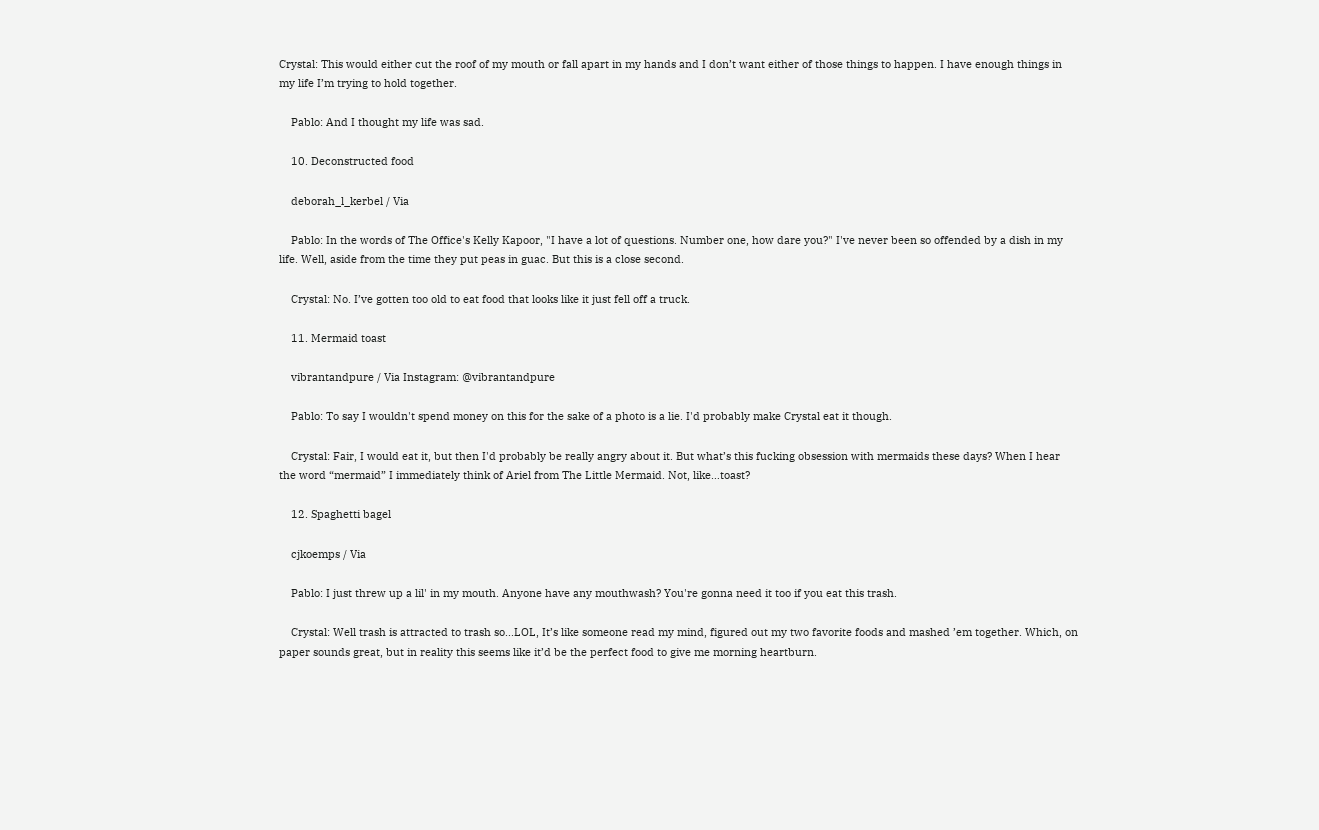Crystal: This would either cut the roof of my mouth or fall apart in my hands and I don’t want either of those things to happen. I have enough things in my life I’m trying to hold together.

    Pablo: And I thought my life was sad.

    10. Deconstructed food

    deborah_l_kerbel / Via

    Pablo: In the words of The Office's Kelly Kapoor, "I have a lot of questions. Number one, how dare you?" I've never been so offended by a dish in my life. Well, aside from the time they put peas in guac. But this is a close second.

    Crystal: No. I’ve gotten too old to eat food that looks like it just fell off a truck.

    11. Mermaid toast

    vibrantandpure / Via Instagram: @vibrantandpure

    Pablo: To say I wouldn't spend money on this for the sake of a photo is a lie. I'd probably make Crystal eat it though.

    Crystal: Fair, I would eat it, but then I'd probably be really angry about it. But what’s this fucking obsession with mermaids these days? When I hear the word “mermaid” I immediately think of Ariel from The Little Mermaid. Not, like…toast?

    12. Spaghetti bagel

    cjkoemps / Via

    Pablo: I just threw up a lil' in my mouth. Anyone have any mouthwash? You're gonna need it too if you eat this trash.

    Crystal: Well trash is attracted to trash so...LOL, It’s like someone read my mind, figured out my two favorite foods and mashed ’em together. Which, on paper sounds great, but in reality this seems like it’d be the perfect food to give me morning heartburn.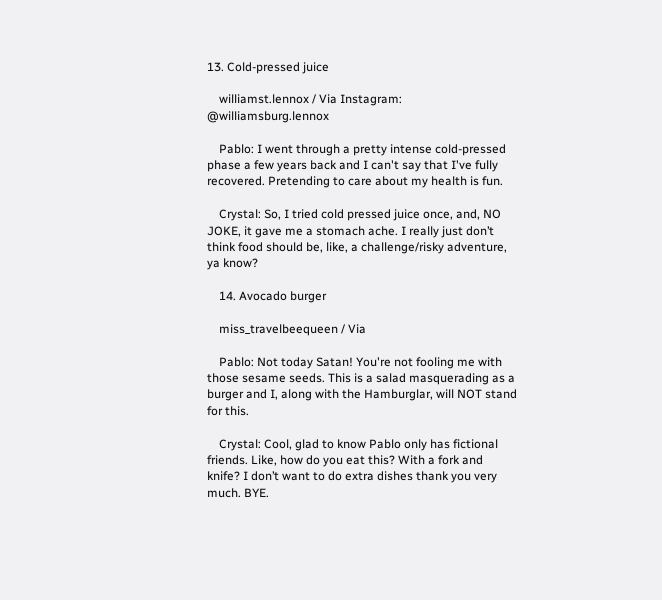13. Cold-pressed juice

    williamst.lennox / Via Instagram: @williamsburg.lennox

    Pablo: I went through a pretty intense cold-pressed phase a few years back and I can't say that I've fully recovered. Pretending to care about my health is fun.

    Crystal: So, I tried cold pressed juice once, and, NO JOKE, it gave me a stomach ache. I really just don’t think food should be, like, a challenge/risky adventure, ya know?

    14. Avocado burger

    miss_travelbeequeen / Via

    Pablo: Not today Satan! You're not fooling me with those sesame seeds. This is a salad masquerading as a burger and I, along with the Hamburglar, will NOT stand for this.

    Crystal: Cool, glad to know Pablo only has fictional friends. Like, how do you eat this? With a fork and knife? I don’t want to do extra dishes thank you very much. BYE.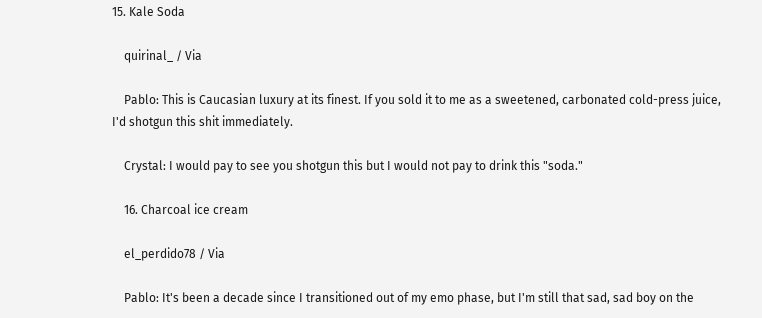15. Kale Soda

    quirinal_ / Via

    Pablo: This is Caucasian luxury at its finest. If you sold it to me as a sweetened, carbonated cold-press juice, I'd shotgun this shit immediately.

    Crystal: I would pay to see you shotgun this but I would not pay to drink this "soda."

    16. Charcoal ice cream

    el_perdido78 / Via

    Pablo: It's been a decade since I transitioned out of my emo phase, but I'm still that sad, sad boy on the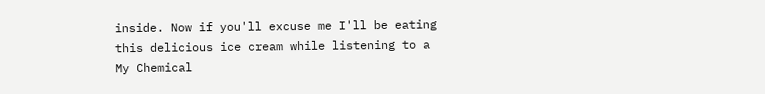inside. Now if you'll excuse me I'll be eating this delicious ice cream while listening to a My Chemical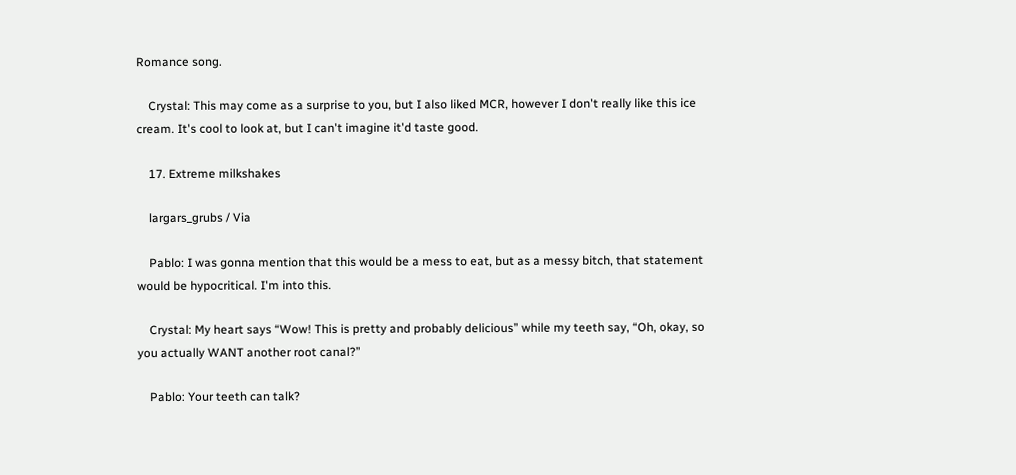Romance song.

    Crystal: This may come as a surprise to you, but I also liked MCR, however I don't really like this ice cream. It's cool to look at, but I can't imagine it'd taste good.

    17. Extreme milkshakes

    largars_grubs / Via

    Pablo: I was gonna mention that this would be a mess to eat, but as a messy bitch, that statement would be hypocritical. I'm into this.

    Crystal: My heart says “Wow! This is pretty and probably delicious” while my teeth say, “Oh, okay, so you actually WANT another root canal?”

    Pablo: Your teeth can talk?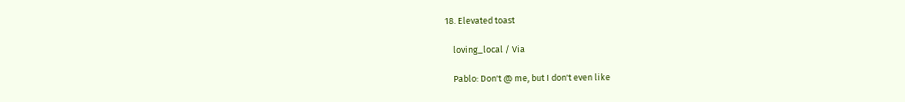18. Elevated toast

    loving_local / Via

    Pablo: Don't @ me, but I don't even like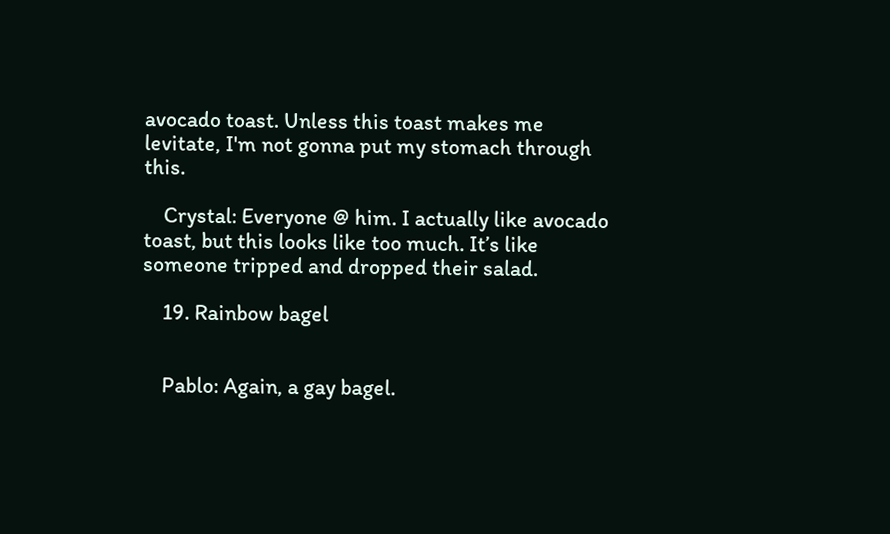avocado toast. Unless this toast makes me levitate, I'm not gonna put my stomach through this.

    Crystal: Everyone @ him. I actually like avocado toast, but this looks like too much. It’s like someone tripped and dropped their salad.

    19. Rainbow bagel


    Pablo: Again, a gay bagel.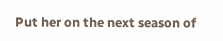Put her on the next season of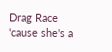Drag Race 'cause she's a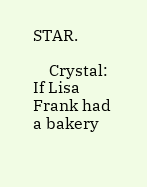STAR.

    Crystal: If Lisa Frank had a bakery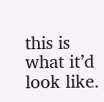this is what it’d look like.